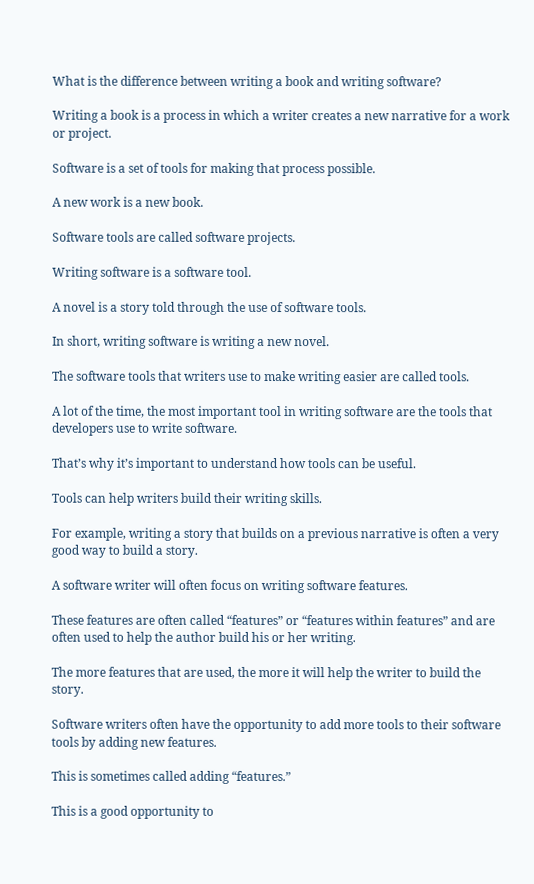What is the difference between writing a book and writing software?

Writing a book is a process in which a writer creates a new narrative for a work or project.

Software is a set of tools for making that process possible.

A new work is a new book.

Software tools are called software projects.

Writing software is a software tool.

A novel is a story told through the use of software tools.

In short, writing software is writing a new novel.

The software tools that writers use to make writing easier are called tools.

A lot of the time, the most important tool in writing software are the tools that developers use to write software.

That’s why it’s important to understand how tools can be useful.

Tools can help writers build their writing skills.

For example, writing a story that builds on a previous narrative is often a very good way to build a story.

A software writer will often focus on writing software features.

These features are often called “features” or “features within features” and are often used to help the author build his or her writing.

The more features that are used, the more it will help the writer to build the story.

Software writers often have the opportunity to add more tools to their software tools by adding new features.

This is sometimes called adding “features.”

This is a good opportunity to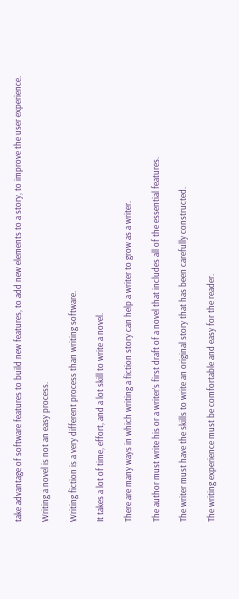take advantage of software features to build new features, to add new elements to a story, to improve the user experience.

Writing a novel is not an easy process.

Writing fiction is a very different process than writing software.

It takes a lot of time, effort, and a lot skill to write a novel.

There are many ways in which writing a fiction story can help a writer to grow as a writer.

The author must write his or a writer’s first draft of a novel that includes all of the essential features.

The writer must have the skills to write an original story that has been carefully constructed.

The writing experience must be comfortable and easy for the reader.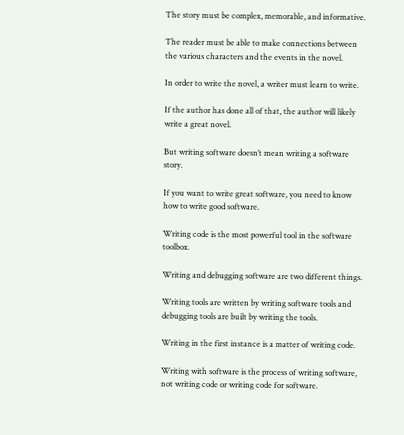The story must be complex, memorable, and informative.

The reader must be able to make connections between the various characters and the events in the novel.

In order to write the novel, a writer must learn to write.

If the author has done all of that, the author will likely write a great novel.

But writing software doesn’t mean writing a software story.

If you want to write great software, you need to know how to write good software.

Writing code is the most powerful tool in the software toolbox.

Writing and debugging software are two different things.

Writing tools are written by writing software tools and debugging tools are built by writing the tools.

Writing in the first instance is a matter of writing code.

Writing with software is the process of writing software, not writing code or writing code for software.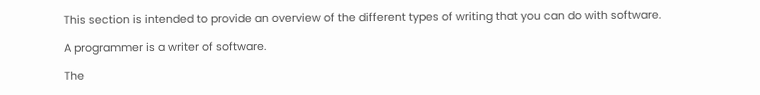This section is intended to provide an overview of the different types of writing that you can do with software.

A programmer is a writer of software.

The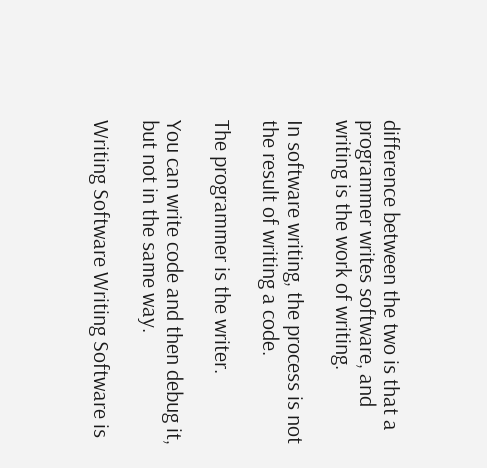difference between the two is that a programmer writes software, and writing is the work of writing.

In software writing, the process is not the result of writing a code.

The programmer is the writer.

You can write code and then debug it, but not in the same way.

Writing Software Writing Software is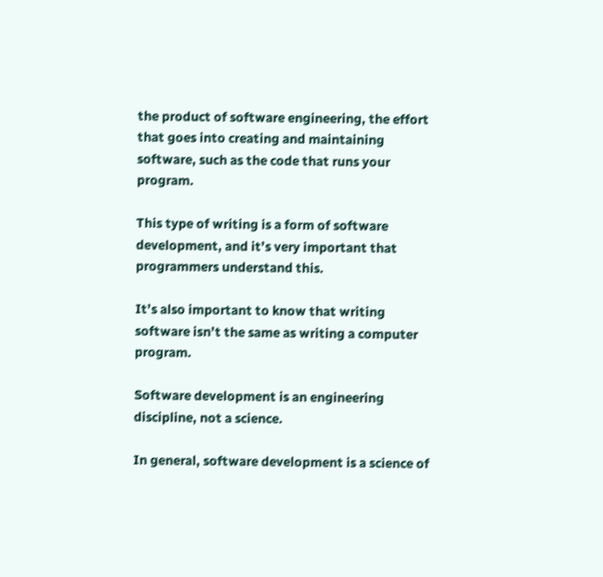the product of software engineering, the effort that goes into creating and maintaining software, such as the code that runs your program.

This type of writing is a form of software development, and it’s very important that programmers understand this.

It’s also important to know that writing software isn’t the same as writing a computer program.

Software development is an engineering discipline, not a science.

In general, software development is a science of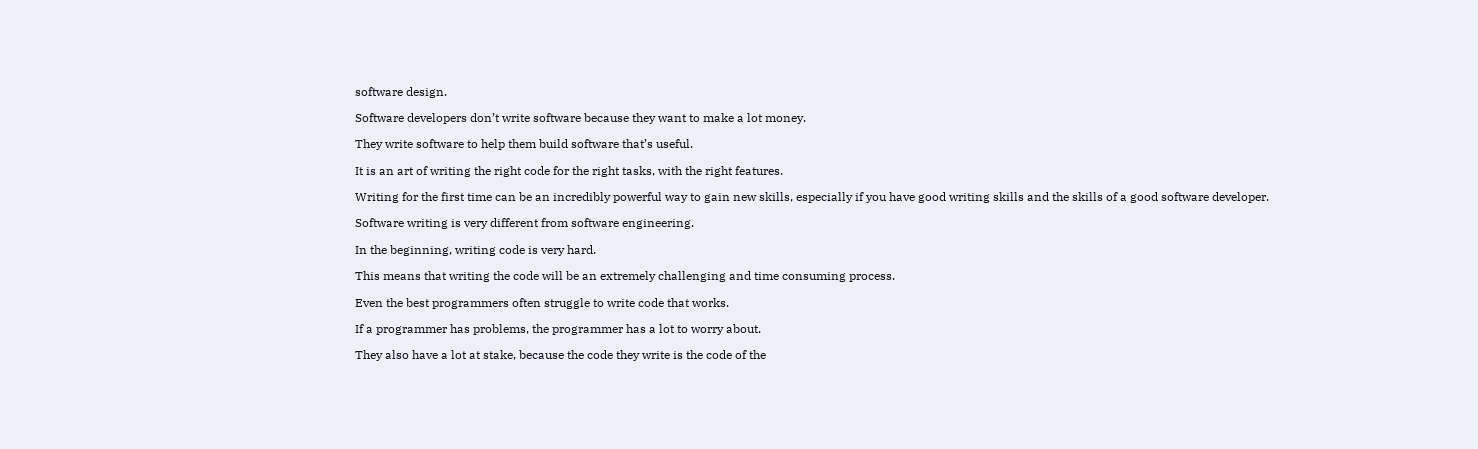software design.

Software developers don’t write software because they want to make a lot money.

They write software to help them build software that’s useful.

It is an art of writing the right code for the right tasks, with the right features.

Writing for the first time can be an incredibly powerful way to gain new skills, especially if you have good writing skills and the skills of a good software developer.

Software writing is very different from software engineering.

In the beginning, writing code is very hard.

This means that writing the code will be an extremely challenging and time consuming process.

Even the best programmers often struggle to write code that works.

If a programmer has problems, the programmer has a lot to worry about.

They also have a lot at stake, because the code they write is the code of the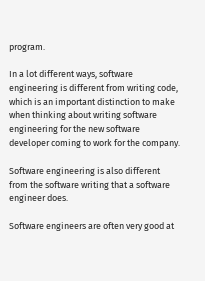program.

In a lot different ways, software engineering is different from writing code, which is an important distinction to make when thinking about writing software engineering for the new software developer coming to work for the company.

Software engineering is also different from the software writing that a software engineer does.

Software engineers are often very good at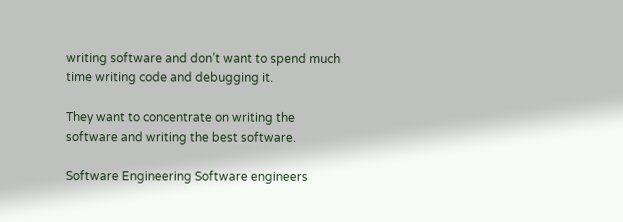writing software and don’t want to spend much time writing code and debugging it.

They want to concentrate on writing the software and writing the best software.

Software Engineering Software engineers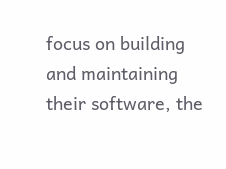focus on building and maintaining their software, the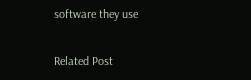software they use

Related Post